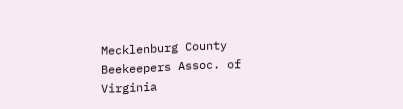Mecklenburg County Beekeepers Assoc. of Virginia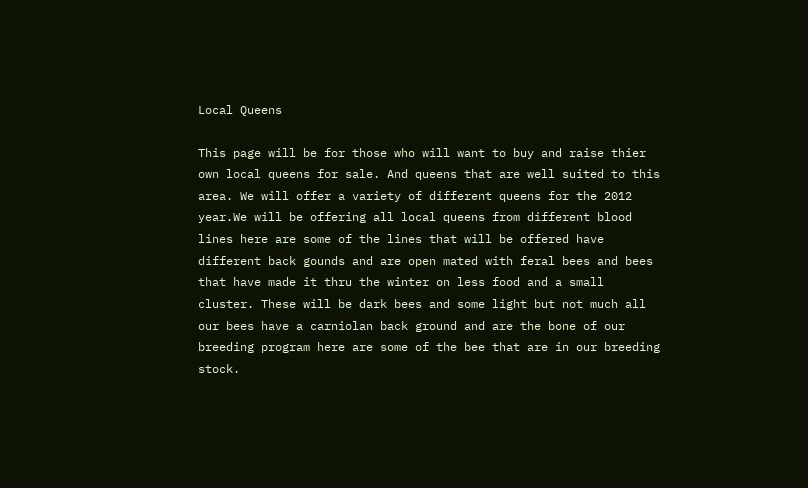Local Queens

This page will be for those who will want to buy and raise thier own local queens for sale. And queens that are well suited to this area. We will offer a variety of different queens for the 2012 year.We will be offering all local queens from different blood lines here are some of the lines that will be offered have different back gounds and are open mated with feral bees and bees that have made it thru the winter on less food and a small cluster. These will be dark bees and some light but not much all our bees have a carniolan back ground and are the bone of our breeding program here are some of the bee that are in our breeding stock.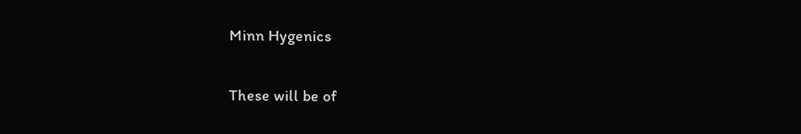Minn Hygenics

These will be of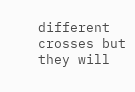different crosses but they will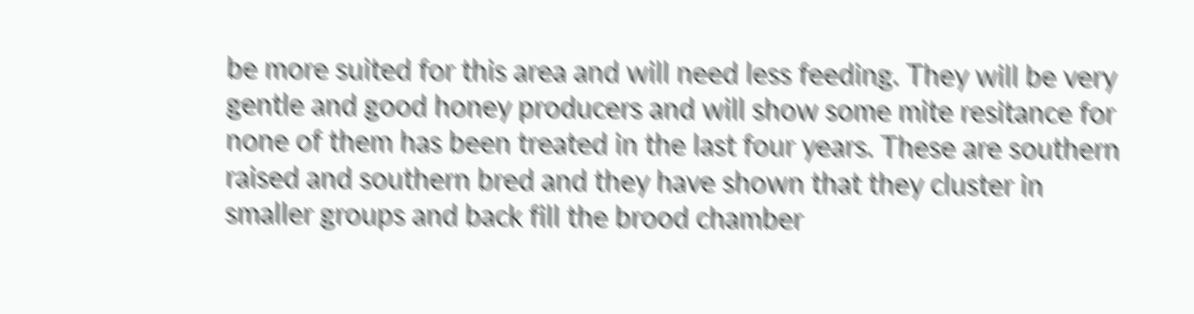be more suited for this area and will need less feeding. They will be very gentle and good honey producers and will show some mite resitance for none of them has been treated in the last four years. These are southern raised and southern bred and they have shown that they cluster in smaller groups and back fill the brood chamber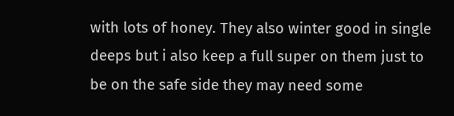with lots of honey. They also winter good in single deeps but i also keep a full super on them just to be on the safe side they may need some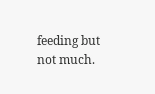feeding but not much.